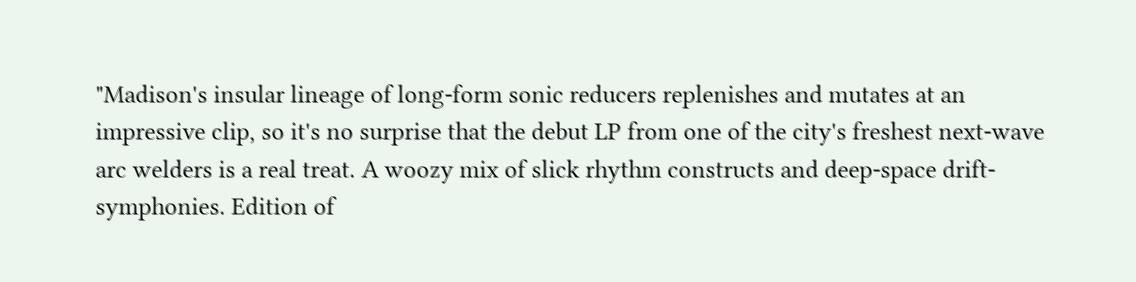"Madison's insular lineage of long-form sonic reducers replenishes and mutates at an impressive clip, so it's no surprise that the debut LP from one of the city's freshest next-wave arc welders is a real treat. A woozy mix of slick rhythm constructs and deep-space drift-symphonies. Edition of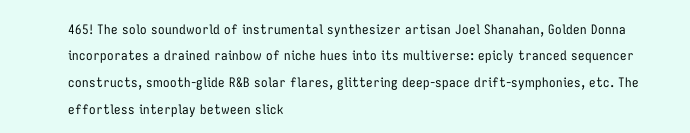465! The solo soundworld of instrumental synthesizer artisan Joel Shanahan, Golden Donna incorporates a drained rainbow of niche hues into its multiverse: epicly tranced sequencer constructs, smooth-glide R&B solar flares, glittering deep-space drift-symphonies, etc. The effortless interplay between slick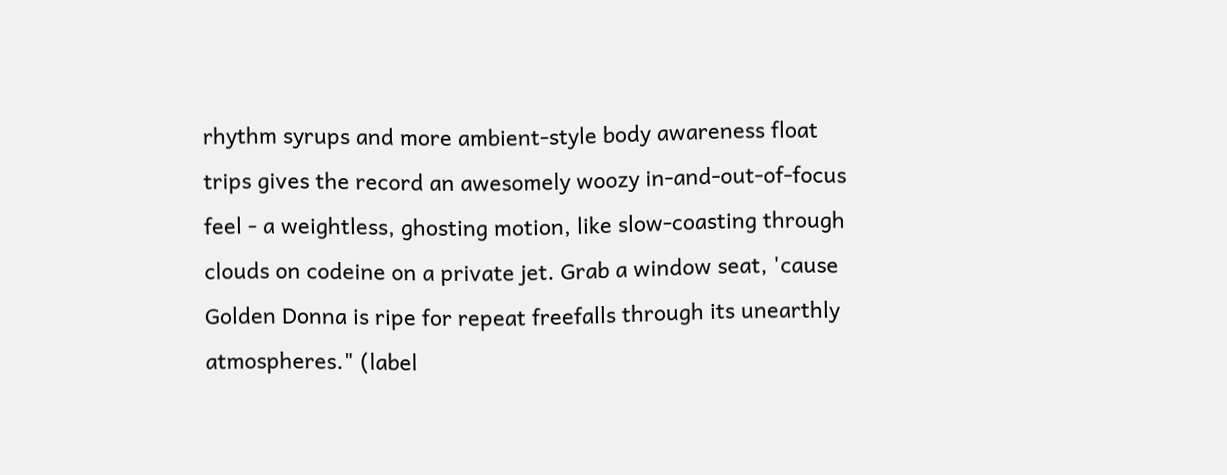rhythm syrups and more ambient-style body awareness float trips gives the record an awesomely woozy in-and-out-of-focus feel - a weightless, ghosting motion, like slow-coasting through clouds on codeine on a private jet. Grab a window seat, 'cause Golden Donna is ripe for repeat freefalls through its unearthly atmospheres." (label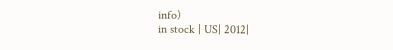info)
in stock | US| 2012|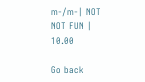m-/m-| NOT NOT FUN | 10.00

Go back